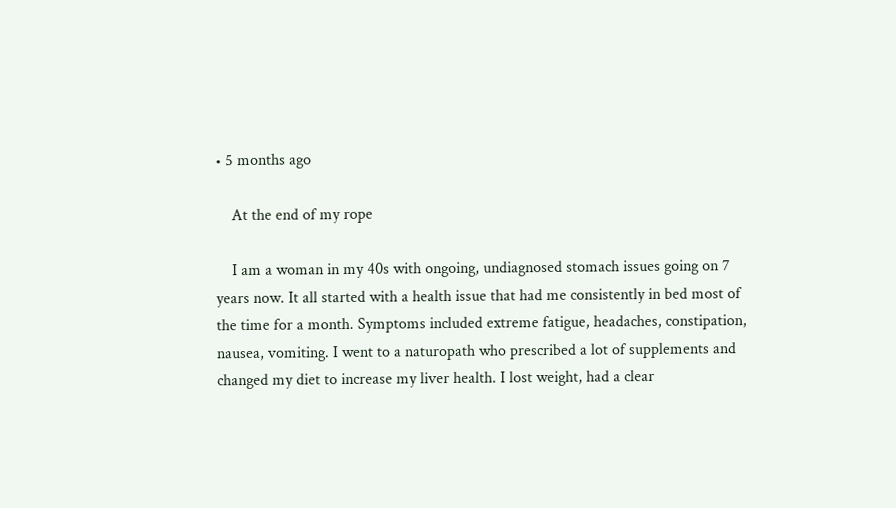• 5 months ago

    At the end of my rope

    I am a woman in my 40s with ongoing, undiagnosed stomach issues going on 7 years now. It all started with a health issue that had me consistently in bed most of the time for a month. Symptoms included extreme fatigue, headaches, constipation, nausea, vomiting. I went to a naturopath who prescribed a lot of supplements and changed my diet to increase my liver health. I lost weight, had a clear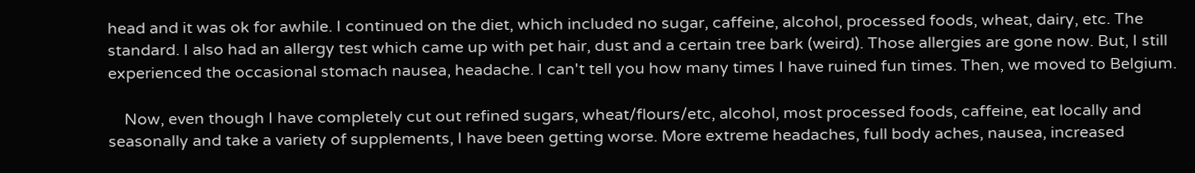head and it was ok for awhile. I continued on the diet, which included no sugar, caffeine, alcohol, processed foods, wheat, dairy, etc. The standard. I also had an allergy test which came up with pet hair, dust and a certain tree bark (weird). Those allergies are gone now. But, I still experienced the occasional stomach nausea, headache. I can't tell you how many times I have ruined fun times. Then, we moved to Belgium.

    Now, even though I have completely cut out refined sugars, wheat/flours/etc, alcohol, most processed foods, caffeine, eat locally and seasonally and take a variety of supplements, I have been getting worse. More extreme headaches, full body aches, nausea, increased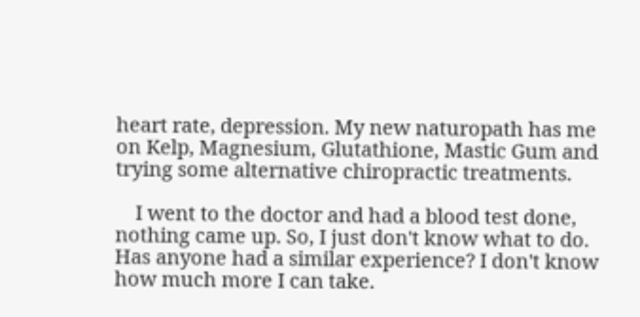heart rate, depression. My new naturopath has me on Kelp, Magnesium, Glutathione, Mastic Gum and trying some alternative chiropractic treatments.

    I went to the doctor and had a blood test done, nothing came up. So, I just don't know what to do. Has anyone had a similar experience? I don't know how much more I can take.